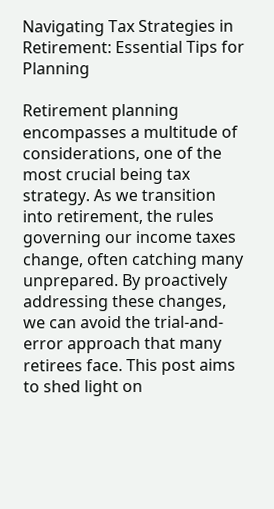Navigating Tax Strategies in Retirement: Essential Tips for Planning

Retirement planning encompasses a multitude of considerations, one of the most crucial being tax strategy. As we transition into retirement, the rules governing our income taxes change, often catching many unprepared. By proactively addressing these changes, we can avoid the trial-and-error approach that many retirees face. This post aims to shed light on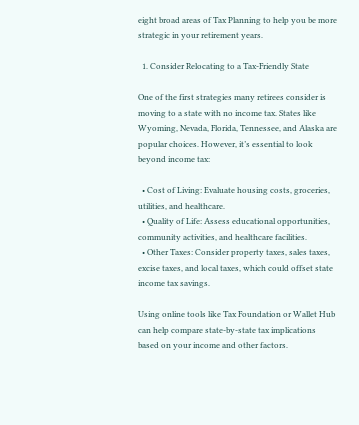eight broad areas of Tax Planning to help you be more strategic in your retirement years.

  1. Consider Relocating to a Tax-Friendly State

One of the first strategies many retirees consider is moving to a state with no income tax. States like Wyoming, Nevada, Florida, Tennessee, and Alaska are popular choices. However, it’s essential to look beyond income tax:

  • Cost of Living: Evaluate housing costs, groceries, utilities, and healthcare.
  • Quality of Life: Assess educational opportunities, community activities, and healthcare facilities.
  • Other Taxes: Consider property taxes, sales taxes, excise taxes, and local taxes, which could offset state income tax savings.

Using online tools like Tax Foundation or Wallet Hub can help compare state-by-state tax implications based on your income and other factors.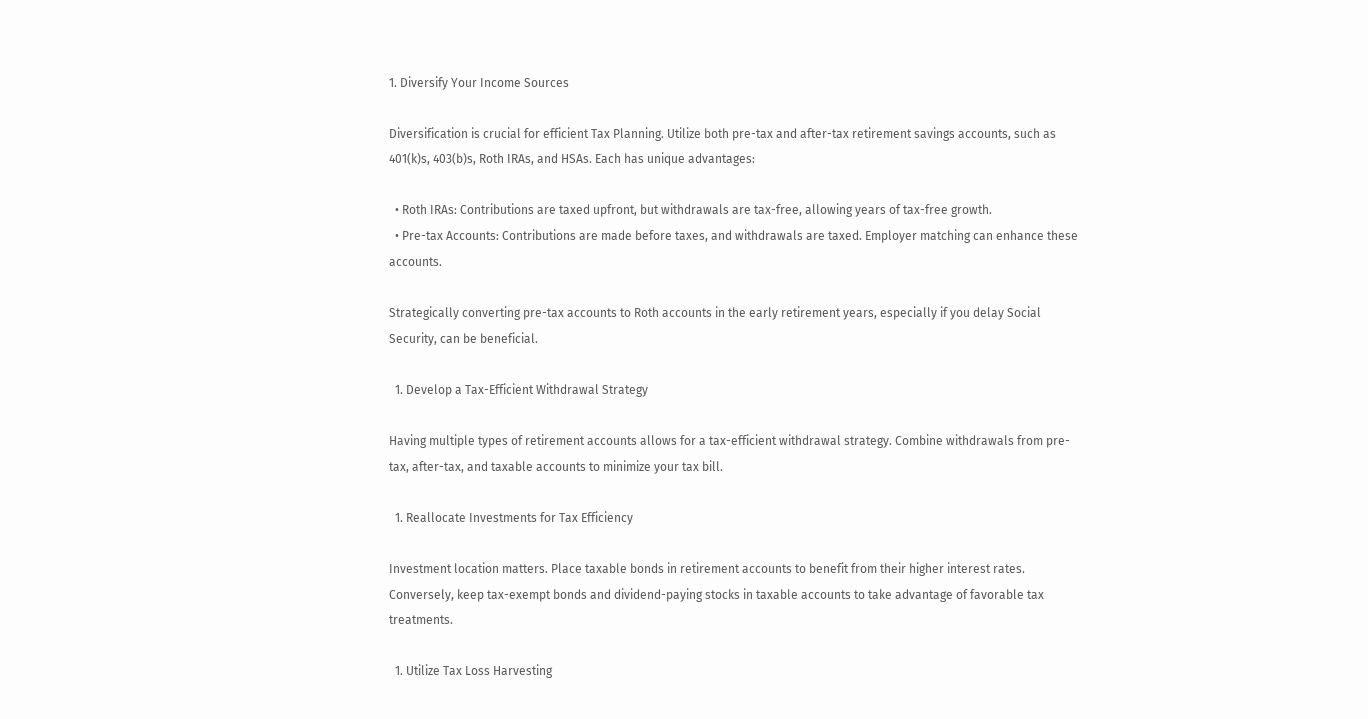1. Diversify Your Income Sources

Diversification is crucial for efficient Tax Planning. Utilize both pre-tax and after-tax retirement savings accounts, such as 401(k)s, 403(b)s, Roth IRAs, and HSAs. Each has unique advantages:

  • Roth IRAs: Contributions are taxed upfront, but withdrawals are tax-free, allowing years of tax-free growth.
  • Pre-tax Accounts: Contributions are made before taxes, and withdrawals are taxed. Employer matching can enhance these accounts.

Strategically converting pre-tax accounts to Roth accounts in the early retirement years, especially if you delay Social Security, can be beneficial.

  1. Develop a Tax-Efficient Withdrawal Strategy

Having multiple types of retirement accounts allows for a tax-efficient withdrawal strategy. Combine withdrawals from pre-tax, after-tax, and taxable accounts to minimize your tax bill.

  1. Reallocate Investments for Tax Efficiency

Investment location matters. Place taxable bonds in retirement accounts to benefit from their higher interest rates. Conversely, keep tax-exempt bonds and dividend-paying stocks in taxable accounts to take advantage of favorable tax treatments.

  1. Utilize Tax Loss Harvesting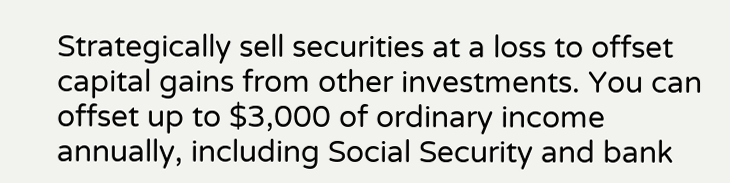Strategically sell securities at a loss to offset capital gains from other investments. You can offset up to $3,000 of ordinary income annually, including Social Security and bank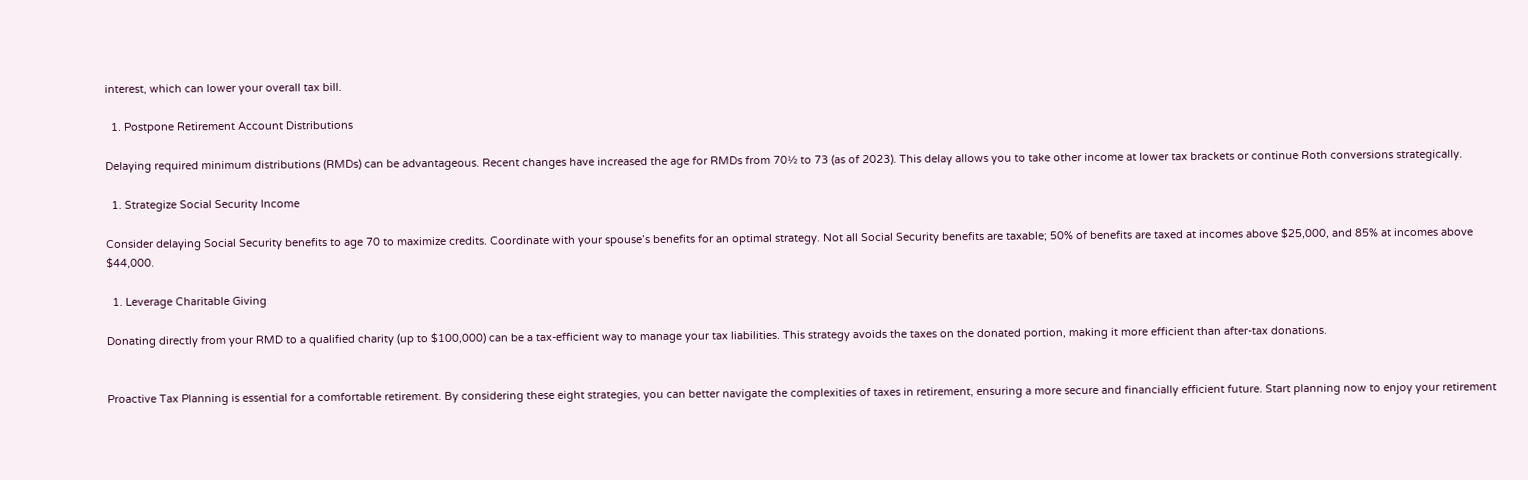interest, which can lower your overall tax bill.

  1. Postpone Retirement Account Distributions

Delaying required minimum distributions (RMDs) can be advantageous. Recent changes have increased the age for RMDs from 70½ to 73 (as of 2023). This delay allows you to take other income at lower tax brackets or continue Roth conversions strategically.

  1. Strategize Social Security Income

Consider delaying Social Security benefits to age 70 to maximize credits. Coordinate with your spouse’s benefits for an optimal strategy. Not all Social Security benefits are taxable; 50% of benefits are taxed at incomes above $25,000, and 85% at incomes above $44,000.

  1. Leverage Charitable Giving

Donating directly from your RMD to a qualified charity (up to $100,000) can be a tax-efficient way to manage your tax liabilities. This strategy avoids the taxes on the donated portion, making it more efficient than after-tax donations.


Proactive Tax Planning is essential for a comfortable retirement. By considering these eight strategies, you can better navigate the complexities of taxes in retirement, ensuring a more secure and financially efficient future. Start planning now to enjoy your retirement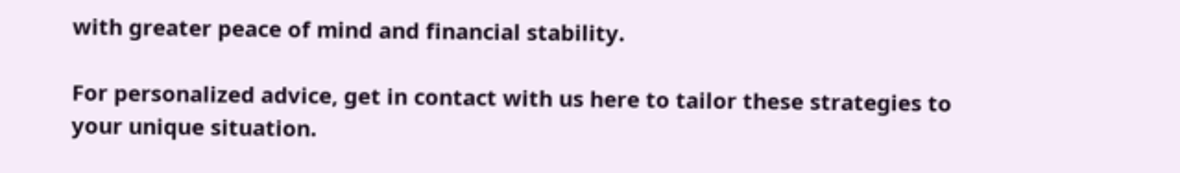with greater peace of mind and financial stability.

For personalized advice, get in contact with us here to tailor these strategies to your unique situation.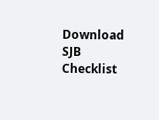Download SJB Checklist